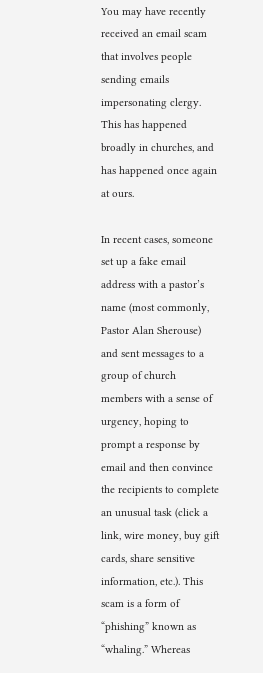You may have recently received an email scam that involves people sending emails impersonating clergy. This has happened broadly in churches, and has happened once again at ours.

In recent cases, someone set up a fake email address with a pastor’s name (most commonly, Pastor Alan Sherouse) and sent messages to a group of church members with a sense of urgency, hoping to prompt a response by email and then convince the recipients to complete an unusual task (click a link, wire money, buy gift cards, share sensitive information, etc.). This scam is a form of “phishing” known as “whaling.” Whereas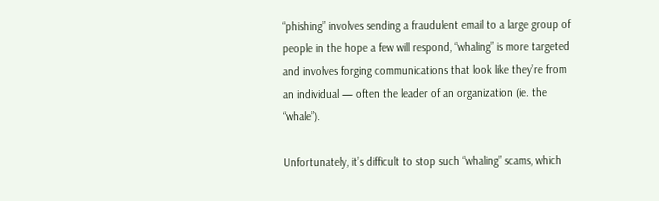“phishing” involves sending a fraudulent email to a large group of people in the hope a few will respond, “whaling” is more targeted and involves forging communications that look like they’re from an individual — often the leader of an organization (ie. the “whale”).

Unfortunately, it’s difficult to stop such “whaling” scams, which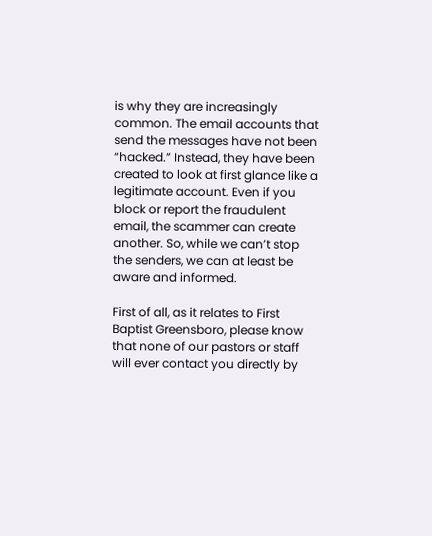is why they are increasingly common. The email accounts that send the messages have not been “hacked.” Instead, they have been created to look at first glance like a legitimate account. Even if you block or report the fraudulent email, the scammer can create another. So, while we can’t stop the senders, we can at least be aware and informed.

First of all, as it relates to First Baptist Greensboro, please know that none of our pastors or staff will ever contact you directly by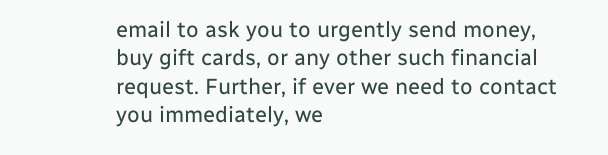email to ask you to urgently send money, buy gift cards, or any other such financial request. Further, if ever we need to contact you immediately, we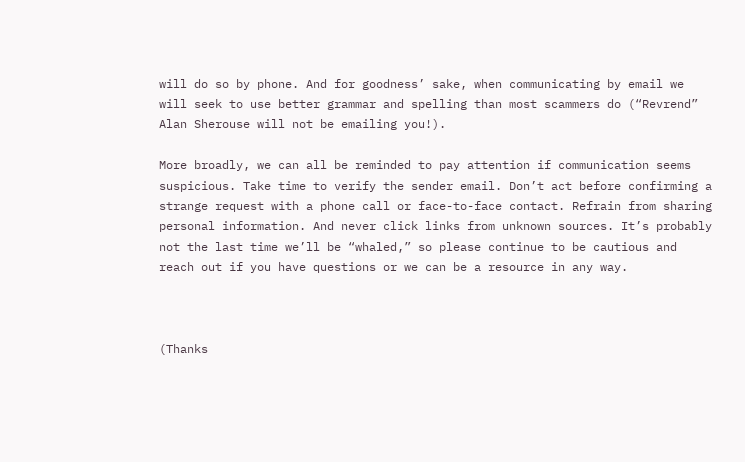will do so by phone. And for goodness’ sake, when communicating by email we will seek to use better grammar and spelling than most scammers do (“Revrend” Alan Sherouse will not be emailing you!).

More broadly, we can all be reminded to pay attention if communication seems suspicious. Take time to verify the sender email. Don’t act before confirming a strange request with a phone call or face-to-face contact. Refrain from sharing personal information. And never click links from unknown sources. It’s probably not the last time we’ll be “whaled,” so please continue to be cautious and reach out if you have questions or we can be a resource in any way.



(Thanks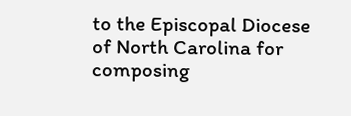to the Episcopal Diocese of North Carolina for composing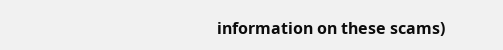information on these scams)